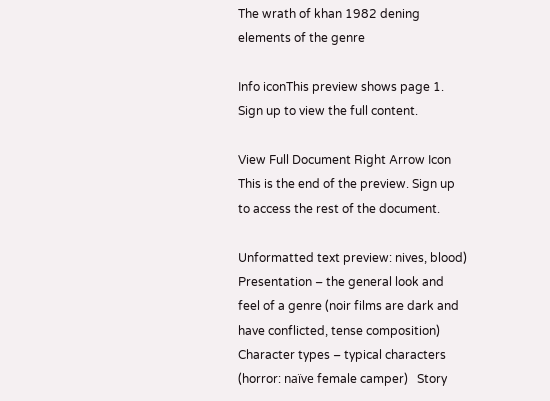The wrath of khan 1982 dening elements of the genre

Info iconThis preview shows page 1. Sign up to view the full content.

View Full Document Right Arrow Icon
This is the end of the preview. Sign up to access the rest of the document.

Unformatted text preview: nives, blood)   Presentation – the general look and feel of a genre (noir films are dark and have conflicted, tense composition)   Character types – typical characters (horror: naïve female camper)   Story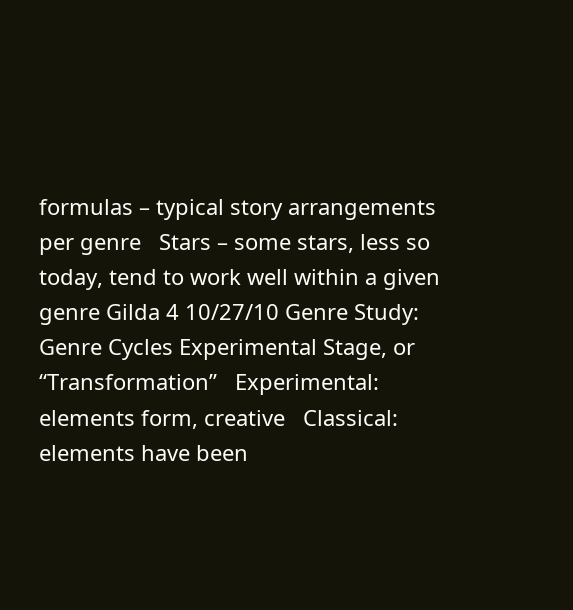formulas – typical story arrangements per genre   Stars – some stars, less so today, tend to work well within a given genre Gilda 4 10/27/10 Genre Study: Genre Cycles Experimental Stage, or “Transformation”   Experimental: elements form, creative   Classical: elements have been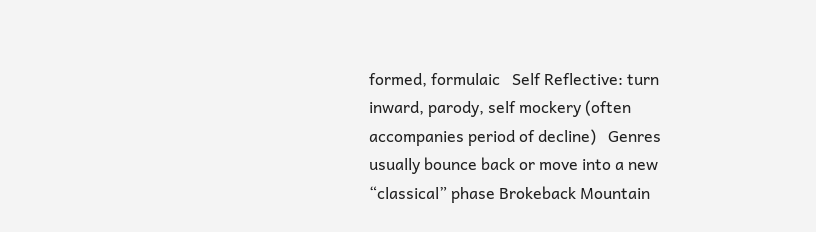formed, formulaic   Self Reflective: turn inward, parody, self mockery (often accompanies period of decline)   Genres usually bounce back or move into a new “classical” phase Brokeback Mountain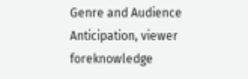Genre and Audience   Anticipation, viewer foreknowledge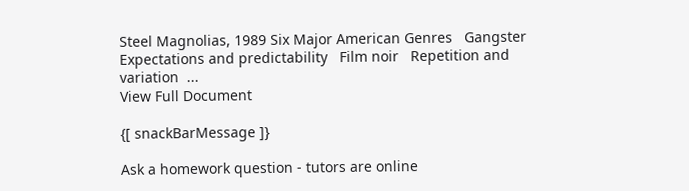Steel Magnolias, 1989 Six Major American Genres   Gangster   Expectations and predictability   Film noir   Repetition and variation  ...
View Full Document

{[ snackBarMessage ]}

Ask a homework question - tutors are online